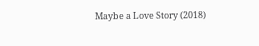Maybe a Love Story (2018)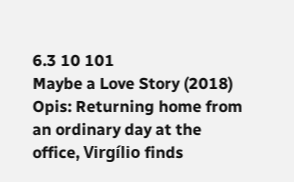6.3 10 101
Maybe a Love Story (2018)
Opis: Returning home from an ordinary day at the office, Virgílio finds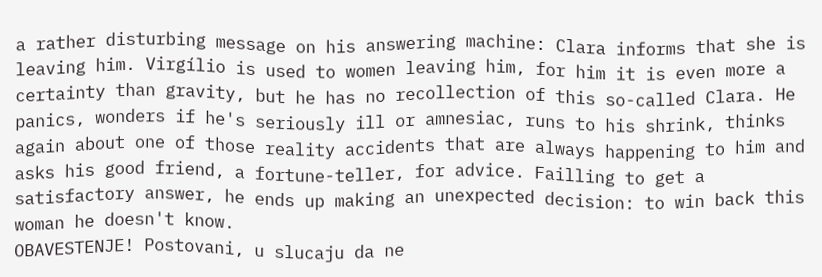a rather disturbing message on his answering machine: Clara informs that she is leaving him. Virgílio is used to women leaving him, for him it is even more a certainty than gravity, but he has no recollection of this so-called Clara. He panics, wonders if he's seriously ill or amnesiac, runs to his shrink, thinks again about one of those reality accidents that are always happening to him and asks his good friend, a fortune-teller, for advice. Failling to get a satisfactory answer, he ends up making an unexpected decision: to win back this woman he doesn't know.
OBAVESTENJE! Postovani, u slucaju da ne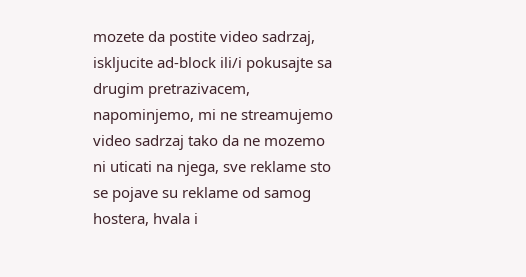mozete da postite video sadrzaj, iskljucite ad-block ili/i pokusajte sa drugim pretrazivacem, napominjemo, mi ne streamujemo video sadrzaj tako da ne mozemo ni uticati na njega, sve reklame sto se pojave su reklame od samog hostera, hvala i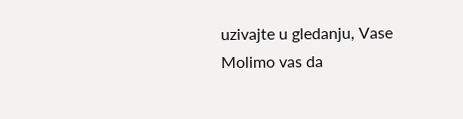uzivajte u gledanju, Vase
Molimo vas da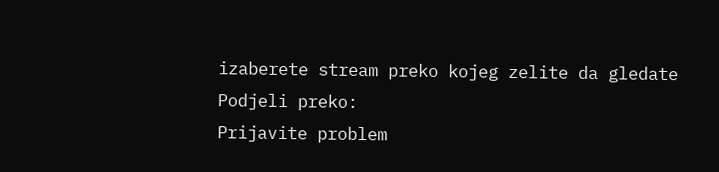izaberete stream preko kojeg zelite da gledate
Podjeli preko:
Prijavite problem